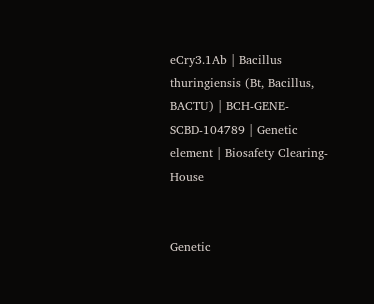eCry3.1Ab | Bacillus thuringiensis (Bt, Bacillus, BACTU) | BCH-GENE-SCBD-104789 | Genetic element | Biosafety Clearing-House


Genetic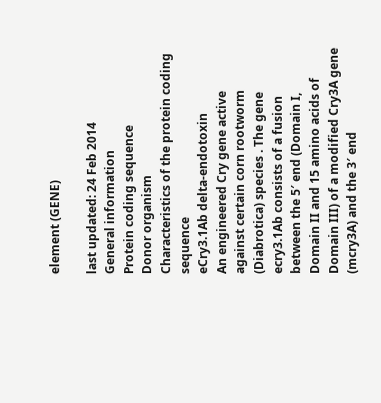element (GENE)

last updated: 24 Feb 2014
General information
Protein coding sequence
Donor organism
Characteristics of the protein coding sequence
eCry3.1Ab delta-endotoxin
An engineered Cry gene active against certain corn rootworm (Diabrotica) species . The gene ecry3.1Ab consists of a fusion between the 5′ end (Domain I, Domain II and 15 amino acids of Domain III) of a modified Cry3A gene (mcry3A) and the 3′ end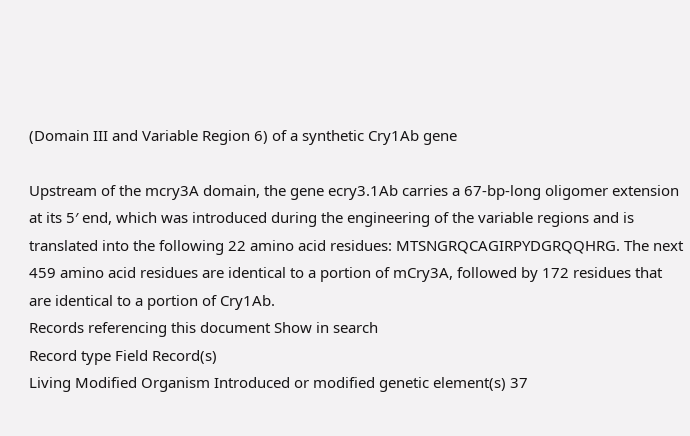(Domain III and Variable Region 6) of a synthetic Cry1Ab gene

Upstream of the mcry3A domain, the gene ecry3.1Ab carries a 67-bp-long oligomer extension at its 5′ end, which was introduced during the engineering of the variable regions and is translated into the following 22 amino acid residues: MTSNGRQCAGIRPYDGRQQHRG. The next 459 amino acid residues are identical to a portion of mCry3A, followed by 172 residues that are identical to a portion of Cry1Ab.
Records referencing this document Show in search
Record type Field Record(s)
Living Modified Organism Introduced or modified genetic element(s) 37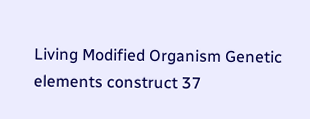Living Modified Organism Genetic elements construct 37